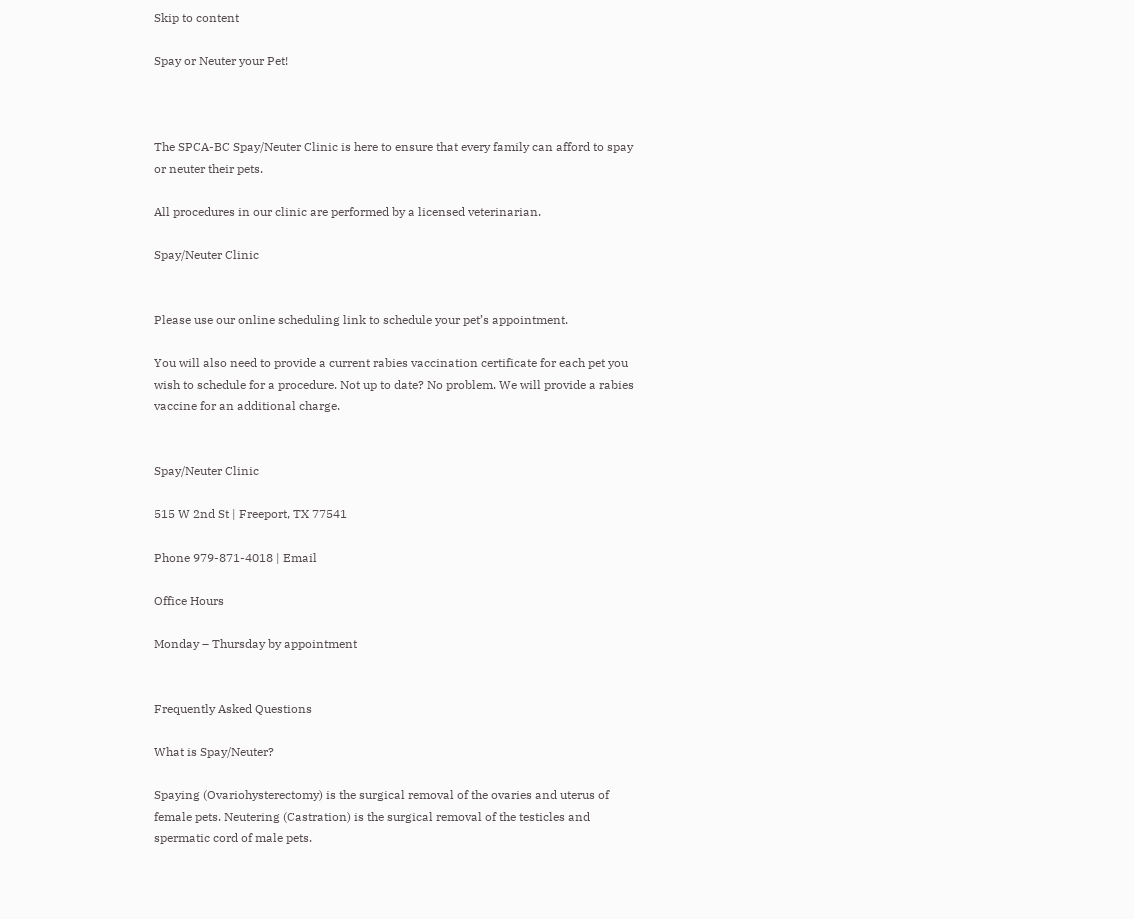Skip to content

Spay or Neuter your Pet!



The SPCA-BC Spay/Neuter Clinic is here to ensure that every family can afford to spay or neuter their pets.

All procedures in our clinic are performed by a licensed veterinarian.

Spay/Neuter Clinic


Please use our online scheduling link to schedule your pet’s appointment.

You will also need to provide a current rabies vaccination certificate for each pet you wish to schedule for a procedure. Not up to date? No problem. We will provide a rabies vaccine for an additional charge.


Spay/Neuter Clinic

515 W 2nd St | Freeport, TX 77541

Phone 979-871-4018 | Email

Office Hours

Monday – Thursday by appointment


Frequently Asked Questions

What is Spay/Neuter?

Spaying (Ovariohysterectomy) is the surgical removal of the ovaries and uterus of female pets. Neutering (Castration) is the surgical removal of the testicles and spermatic cord of male pets.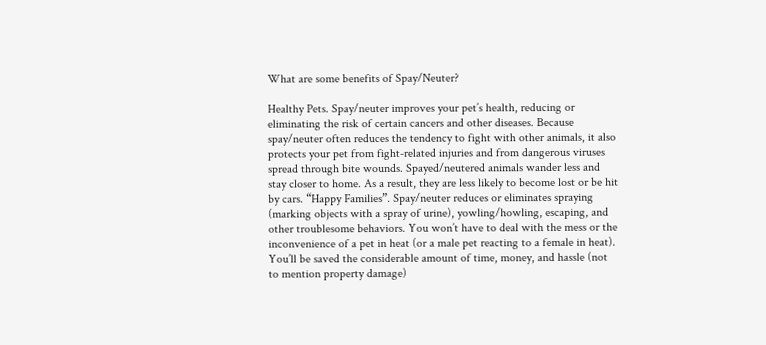What are some benefits of Spay/Neuter?

Healthy Pets. Spay/neuter improves your pet’s health, reducing or eliminating the risk of certain cancers and other diseases. Because spay/neuter often reduces the tendency to fight with other animals, it also protects your pet from fight-related injuries and from dangerous viruses spread through bite wounds. Spayed/neutered animals wander less and stay closer to home. As a result, they are less likely to become lost or be hit by cars. “Happy Families”. Spay/neuter reduces or eliminates spraying (marking objects with a spray of urine), yowling/howling, escaping, and other troublesome behaviors. You won’t have to deal with the mess or the inconvenience of a pet in heat (or a male pet reacting to a female in heat). You’ll be saved the considerable amount of time, money, and hassle (not to mention property damage)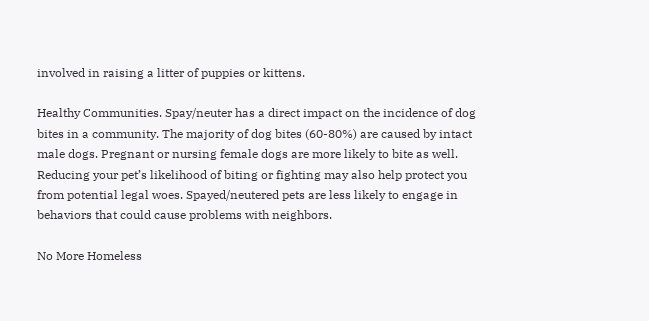involved in raising a litter of puppies or kittens.

Healthy Communities. Spay/neuter has a direct impact on the incidence of dog bites in a community. The majority of dog bites (60-80%) are caused by intact male dogs. Pregnant or nursing female dogs are more likely to bite as well. Reducing your pet’s likelihood of biting or fighting may also help protect you from potential legal woes. Spayed/neutered pets are less likely to engage in behaviors that could cause problems with neighbors.

No More Homeless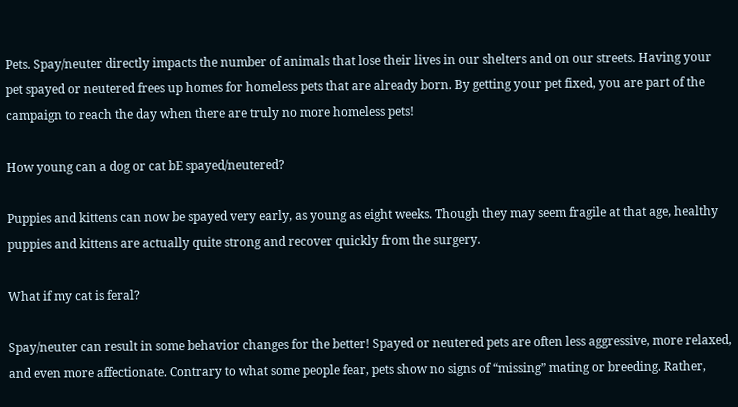Pets. Spay/neuter directly impacts the number of animals that lose their lives in our shelters and on our streets. Having your pet spayed or neutered frees up homes for homeless pets that are already born. By getting your pet fixed, you are part of the campaign to reach the day when there are truly no more homeless pets!

How young can a dog or cat bE spayed/neutered?

Puppies and kittens can now be spayed very early, as young as eight weeks. Though they may seem fragile at that age, healthy puppies and kittens are actually quite strong and recover quickly from the surgery.

What if my cat is feral?

Spay/neuter can result in some behavior changes for the better! Spayed or neutered pets are often less aggressive, more relaxed, and even more affectionate. Contrary to what some people fear, pets show no signs of “missing” mating or breeding. Rather,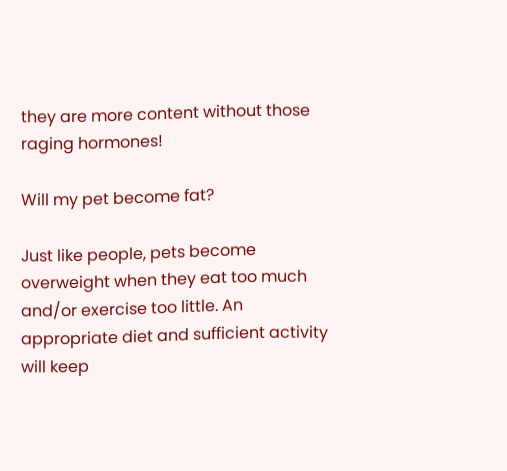they are more content without those raging hormones!

Will my pet become fat?

Just like people, pets become overweight when they eat too much and/or exercise too little. An appropriate diet and sufficient activity will keep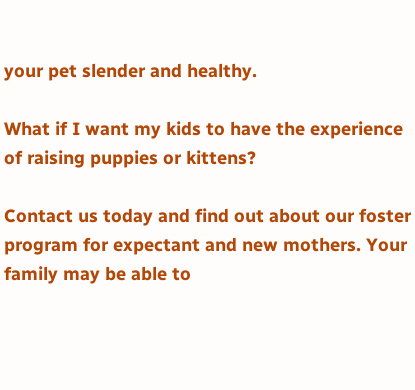your pet slender and healthy.

What if I want my kids to have the experience of raising puppies or kittens?

Contact us today and find out about our foster program for expectant and new mothers. Your family may be able to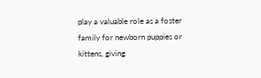play a valuable role as a foster family for newborn puppies or kittens, giving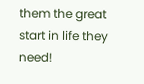them the great start in life they need!